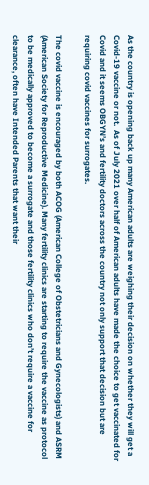As the country is opening back up many American adults are weighing their decision on whether they will get a Covid-19 vaccine or not.  As of July 2021 over half of American adults have made the choice to get vaccinated for Covid and it seems OBGYN’s and fertility doctors across the country not only support that decision but are requiring covid vaccines for surrogates.

The covid vaccine is encouraged by both ACOG (American College of Obstetricians and Gynecologists) and ASRM (American Society for Reproductive Medicine). Many fertility clinics are starting to require the vaccine as protocol to be medically approved to become a surrogate and those fertility clinics who don’t require a vaccine for clearance, often have Intended Parents that want their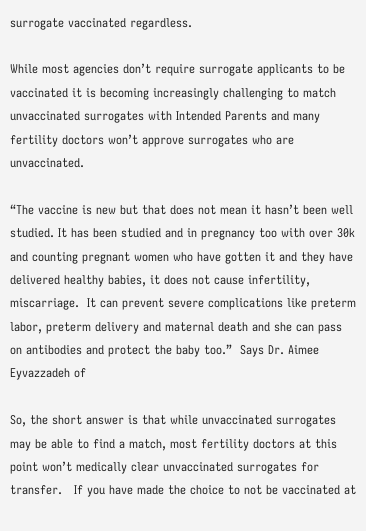surrogate vaccinated regardless.

While most agencies don’t require surrogate applicants to be vaccinated it is becoming increasingly challenging to match unvaccinated surrogates with Intended Parents and many fertility doctors won’t approve surrogates who are unvaccinated.

“The vaccine is new but that does not mean it hasn’t been well studied. It has been studied and in pregnancy too with over 30k and counting pregnant women who have gotten it and they have delivered healthy babies, it does not cause infertility, miscarriage.  It can prevent severe complications like preterm labor, preterm delivery and maternal death and she can pass on antibodies and protect the baby too.”  Says Dr. Aimee Eyvazzadeh of

So, the short answer is that while unvaccinated surrogates may be able to find a match, most fertility doctors at this point won’t medically clear unvaccinated surrogates for transfer.   If you have made the choice to not be vaccinated at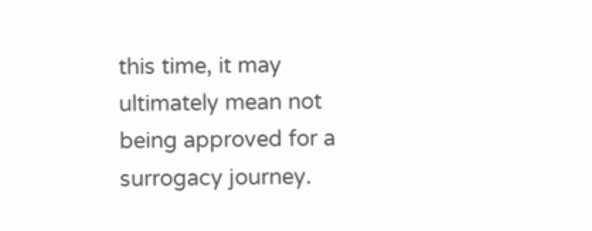this time, it may ultimately mean not being approved for a surrogacy journey.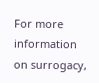For more information on surrogacy,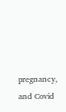pregnancy, and Covid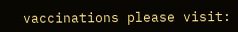vaccinations please visit: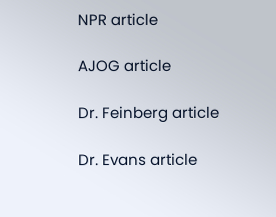NPR article

AJOG article

Dr. Feinberg article

Dr. Evans article